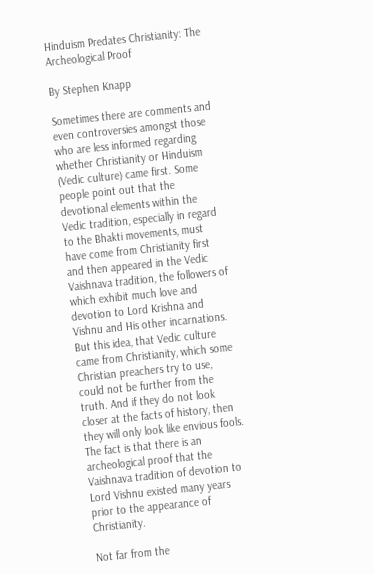Hinduism Predates Christianity: The Archeological Proof

By Stephen Knapp

Sometimes there are comments and even controversies amongst those who are less informed regarding whether Christianity or Hinduism (Vedic culture) came first. Some people point out that the devotional elements within the Vedic tradition, especially in regard to the Bhakti movements, must have come from Christianity first and then appeared in the Vedic Vaishnava tradition, the followers of which exhibit much love and devotion to Lord Krishna and Vishnu and His other incarnations. But this idea, that Vedic culture came from Christianity, which some Christian preachers try to use, could not be further from the truth. And if they do not look closer at the facts of history, then they will only look like envious fools. The fact is that there is an archeological proof that the Vaishnava tradition of devotion to Lord Vishnu existed many years prior to the appearance of Christianity.

Not far from the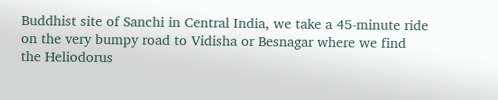Buddhist site of Sanchi in Central India, we take a 45-minute ride on the very bumpy road to Vidisha or Besnagar where we find the Heliodorus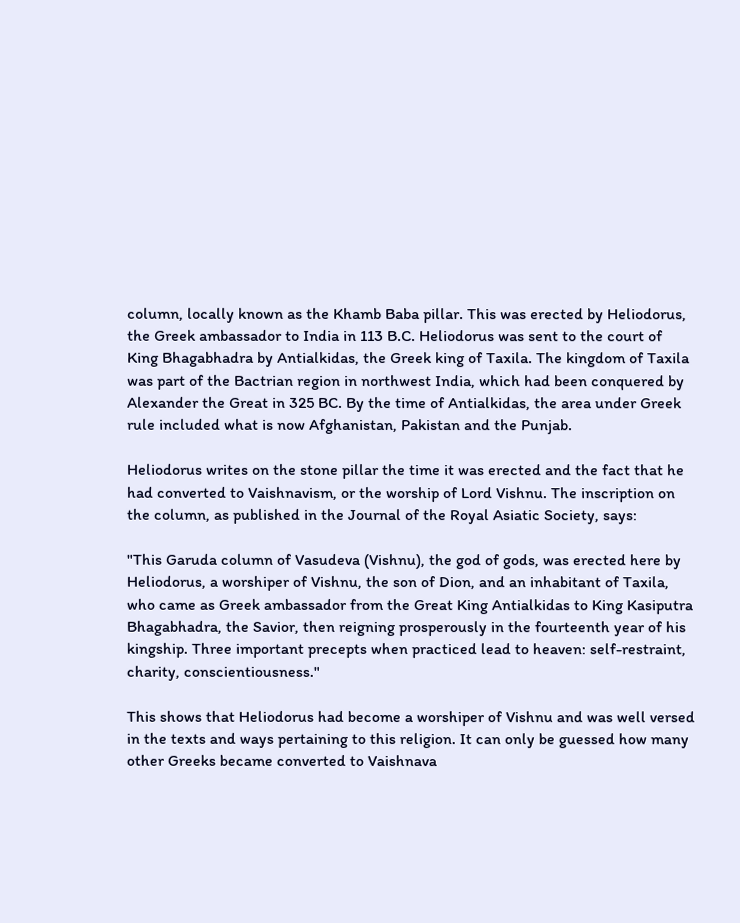column, locally known as the Khamb Baba pillar. This was erected by Heliodorus, the Greek ambassador to India in 113 B.C. Heliodorus was sent to the court of King Bhagabhadra by Antialkidas, the Greek king of Taxila. The kingdom of Taxila was part of the Bactrian region in northwest India, which had been conquered by Alexander the Great in 325 BC. By the time of Antialkidas, the area under Greek rule included what is now Afghanistan, Pakistan and the Punjab.

Heliodorus writes on the stone pillar the time it was erected and the fact that he had converted to Vaishnavism, or the worship of Lord Vishnu. The inscription on the column, as published in the Journal of the Royal Asiatic Society, says:

"This Garuda column of Vasudeva (Vishnu), the god of gods, was erected here by Heliodorus, a worshiper of Vishnu, the son of Dion, and an inhabitant of Taxila, who came as Greek ambassador from the Great King Antialkidas to King Kasiputra Bhagabhadra, the Savior, then reigning prosperously in the fourteenth year of his kingship. Three important precepts when practiced lead to heaven: self-restraint, charity, conscientiousness."

This shows that Heliodorus had become a worshiper of Vishnu and was well versed in the texts and ways pertaining to this religion. It can only be guessed how many other Greeks became converted to Vaishnava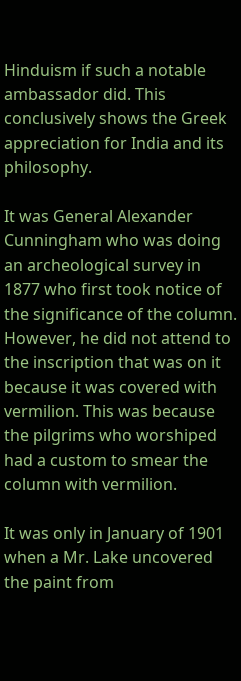Hinduism if such a notable ambassador did. This conclusively shows the Greek appreciation for India and its philosophy.

It was General Alexander Cunningham who was doing an archeological survey in 1877 who first took notice of the significance of the column. However, he did not attend to the inscription that was on it because it was covered with vermilion. This was because the pilgrims who worshiped had a custom to smear the column with vermilion.

It was only in January of 1901 when a Mr. Lake uncovered the paint from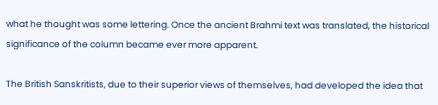what he thought was some lettering. Once the ancient Brahmi text was translated, the historical significance of the column became ever more apparent.

The British Sanskritists, due to their superior views of themselves, had developed the idea that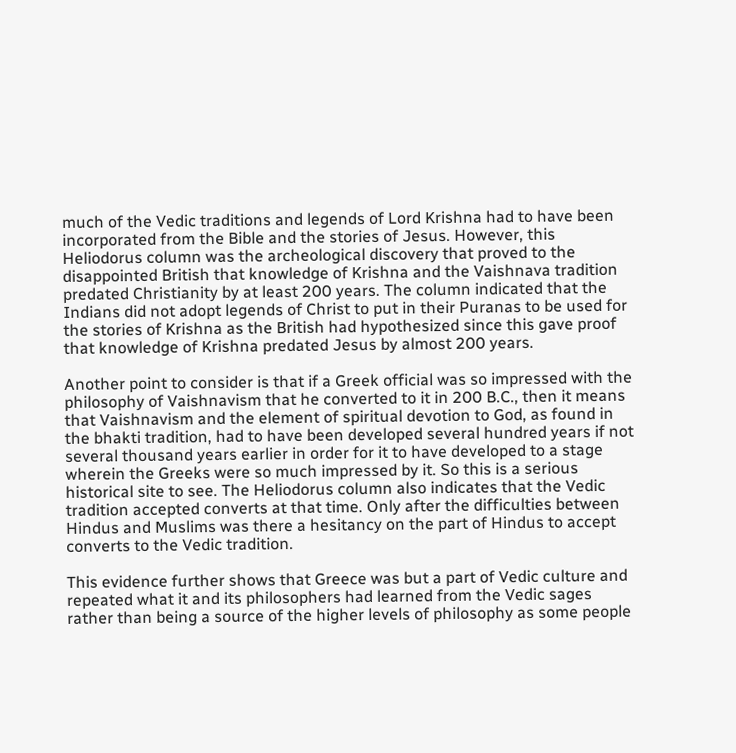much of the Vedic traditions and legends of Lord Krishna had to have been incorporated from the Bible and the stories of Jesus. However, this Heliodorus column was the archeological discovery that proved to the disappointed British that knowledge of Krishna and the Vaishnava tradition predated Christianity by at least 200 years. The column indicated that the Indians did not adopt legends of Christ to put in their Puranas to be used for the stories of Krishna as the British had hypothesized since this gave proof that knowledge of Krishna predated Jesus by almost 200 years.

Another point to consider is that if a Greek official was so impressed with the philosophy of Vaishnavism that he converted to it in 200 B.C., then it means that Vaishnavism and the element of spiritual devotion to God, as found in the bhakti tradition, had to have been developed several hundred years if not several thousand years earlier in order for it to have developed to a stage wherein the Greeks were so much impressed by it. So this is a serious historical site to see. The Heliodorus column also indicates that the Vedic tradition accepted converts at that time. Only after the difficulties between Hindus and Muslims was there a hesitancy on the part of Hindus to accept converts to the Vedic tradition.

This evidence further shows that Greece was but a part of Vedic culture and repeated what it and its philosophers had learned from the Vedic sages rather than being a source of the higher levels of philosophy as some people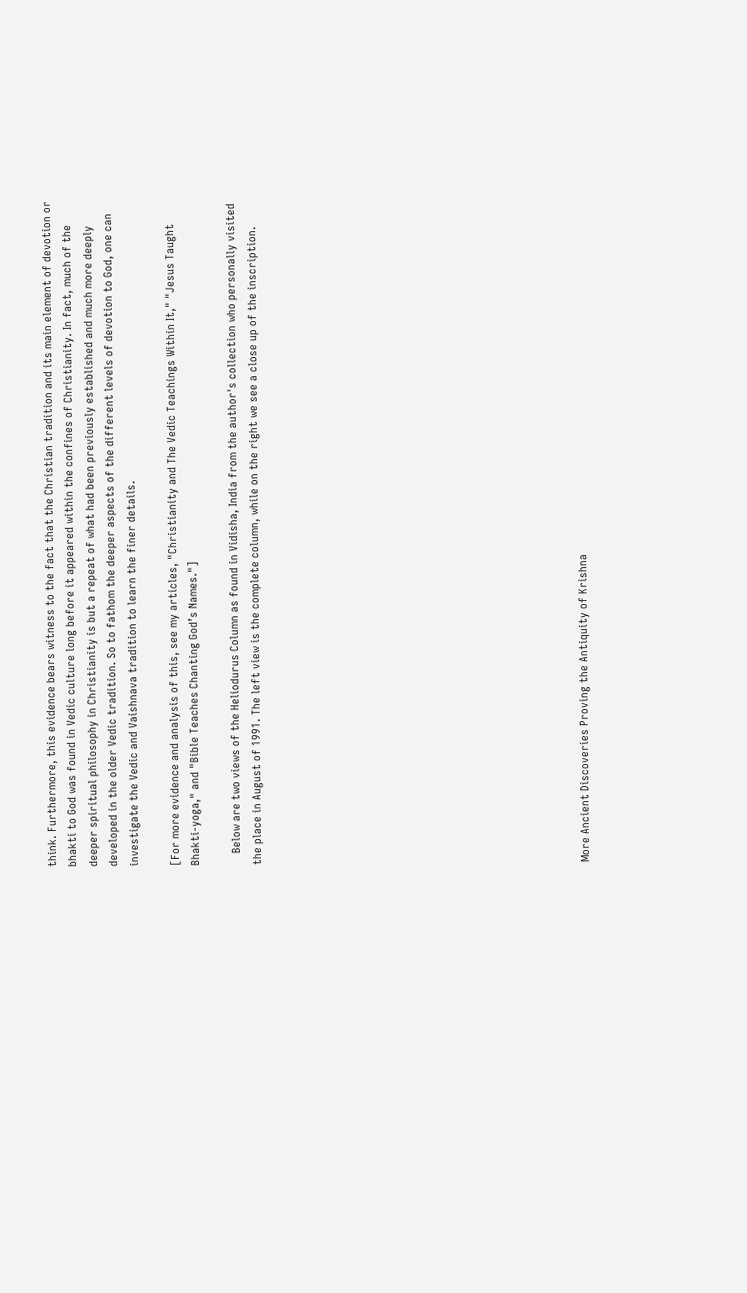think. Furthermore, this evidence bears witness to the fact that the Christian tradition and its main element of devotion or bhakti to God was found in Vedic culture long before it appeared within the confines of Christianity. In fact, much of the deeper spiritual philosophy in Christianity is but a repeat of what had been previously established and much more deeply developed in the older Vedic tradition. So to fathom the deeper aspects of the different levels of devotion to God, one can investigate the Vedic and Vaishnava tradition to learn the finer details.

[For more evidence and analysis of this, see my articles, "Christianity and The Vedic Teachings Within It," "Jesus Taught Bhakti-yoga," and "Bible Teaches Chanting God’s Names."]

    Below are two views of the Heliodurus Column as found in Vidisha, India from the author's collection who personally visited the place in August of 1991. The left view is the complete column, while on the right we see a close up of the inscription.















More Ancient Discoveries Proving the Antiquity of Krishna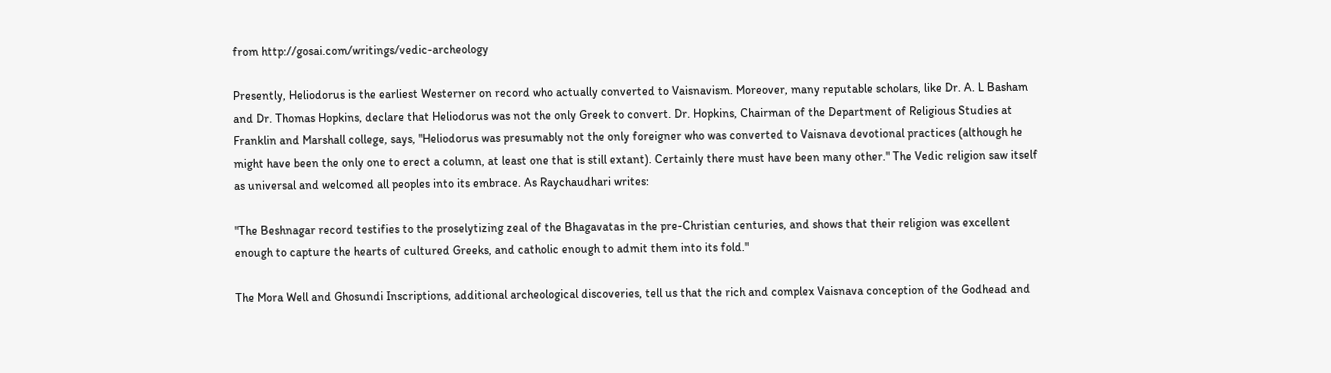from http://gosai.com/writings/vedic-archeology

Presently, Heliodorus is the earliest Westerner on record who actually converted to Vaisnavism. Moreover, many reputable scholars, like Dr. A. L Basham and Dr. Thomas Hopkins, declare that Heliodorus was not the only Greek to convert. Dr. Hopkins, Chairman of the Department of Religious Studies at Franklin and Marshall college, says, "Heliodorus was presumably not the only foreigner who was converted to Vaisnava devotional practices (although he might have been the only one to erect a column, at least one that is still extant). Certainly there must have been many other." The Vedic religion saw itself as universal and welcomed all peoples into its embrace. As Raychaudhari writes:

"The Beshnagar record testifies to the proselytizing zeal of the Bhagavatas in the pre-Christian centuries, and shows that their religion was excellent enough to capture the hearts of cultured Greeks, and catholic enough to admit them into its fold."

The Mora Well and Ghosundi Inscriptions, additional archeological discoveries, tell us that the rich and complex Vaisnava conception of the Godhead and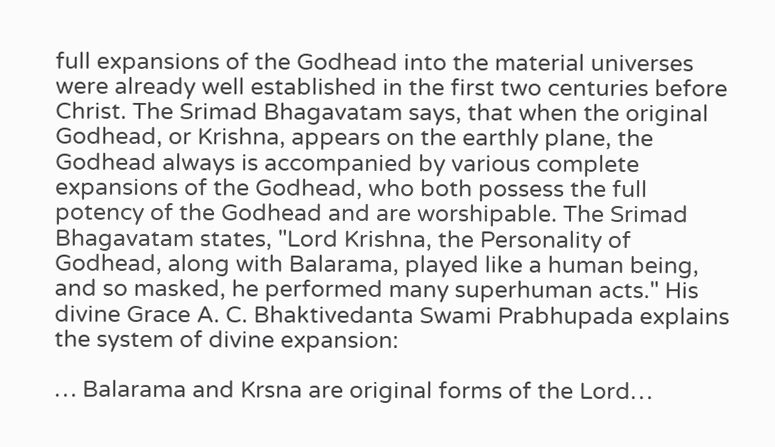full expansions of the Godhead into the material universes were already well established in the first two centuries before Christ. The Srimad Bhagavatam says, that when the original Godhead, or Krishna, appears on the earthly plane, the Godhead always is accompanied by various complete expansions of the Godhead, who both possess the full potency of the Godhead and are worshipable. The Srimad Bhagavatam states, "Lord Krishna, the Personality of Godhead, along with Balarama, played like a human being, and so masked, he performed many superhuman acts." His divine Grace A. C. Bhaktivedanta Swami Prabhupada explains the system of divine expansion:

… Balarama and Krsna are original forms of the Lord…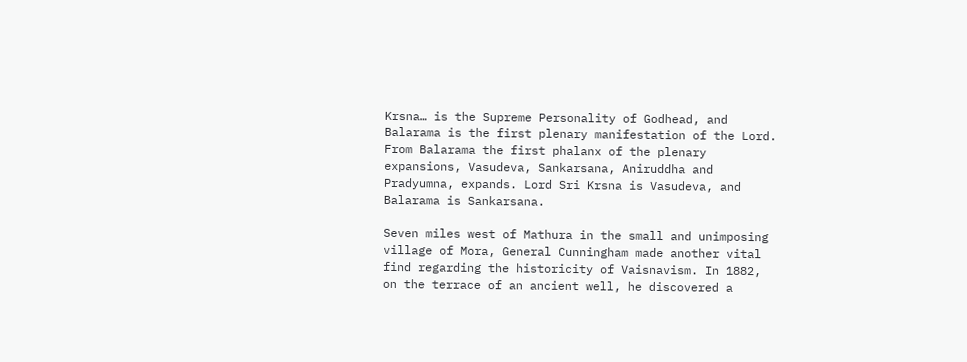Krsna… is the Supreme Personality of Godhead, and Balarama is the first plenary manifestation of the Lord. From Balarama the first phalanx of the plenary expansions, Vasudeva, Sankarsana, Aniruddha and Pradyumna, expands. Lord Sri Krsna is Vasudeva, and Balarama is Sankarsana.

Seven miles west of Mathura in the small and unimposing village of Mora, General Cunningham made another vital find regarding the historicity of Vaisnavism. In 1882, on the terrace of an ancient well, he discovered a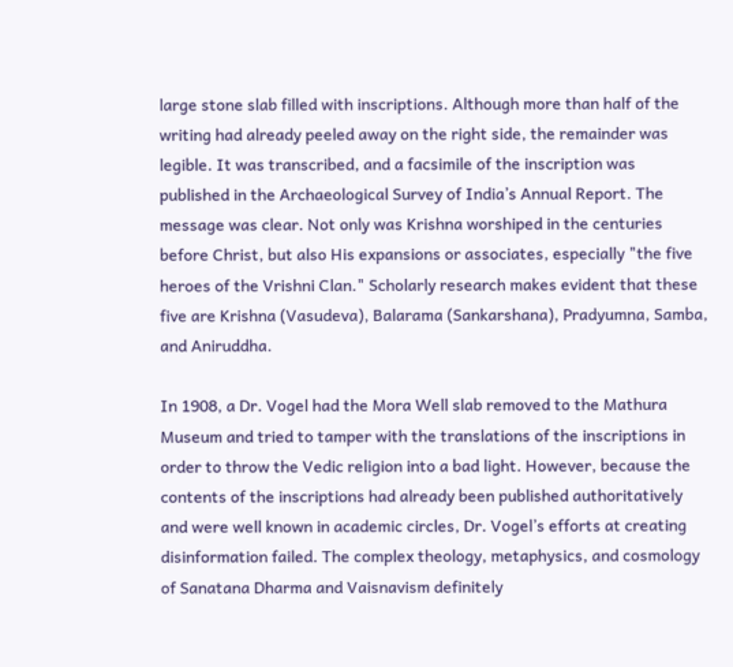large stone slab filled with inscriptions. Although more than half of the writing had already peeled away on the right side, the remainder was legible. It was transcribed, and a facsimile of the inscription was published in the Archaeological Survey of India’s Annual Report. The message was clear. Not only was Krishna worshiped in the centuries before Christ, but also His expansions or associates, especially "the five heroes of the Vrishni Clan." Scholarly research makes evident that these five are Krishna (Vasudeva), Balarama (Sankarshana), Pradyumna, Samba, and Aniruddha.

In 1908, a Dr. Vogel had the Mora Well slab removed to the Mathura Museum and tried to tamper with the translations of the inscriptions in order to throw the Vedic religion into a bad light. However, because the contents of the inscriptions had already been published authoritatively and were well known in academic circles, Dr. Vogel’s efforts at creating disinformation failed. The complex theology, metaphysics, and cosmology of Sanatana Dharma and Vaisnavism definitely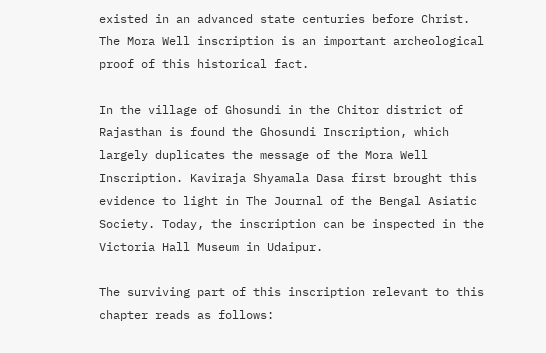existed in an advanced state centuries before Christ. The Mora Well inscription is an important archeological proof of this historical fact.

In the village of Ghosundi in the Chitor district of Rajasthan is found the Ghosundi Inscription, which largely duplicates the message of the Mora Well Inscription. Kaviraja Shyamala Dasa first brought this evidence to light in The Journal of the Bengal Asiatic Society. Today, the inscription can be inspected in the Victoria Hall Museum in Udaipur.

The surviving part of this inscription relevant to this chapter reads as follows: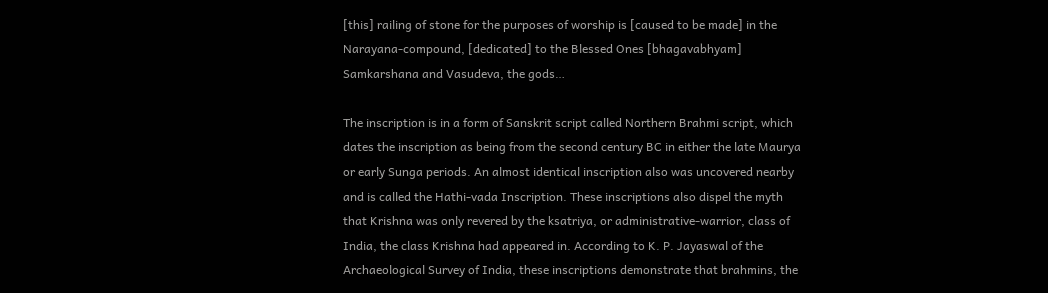[this] railing of stone for the purposes of worship is [caused to be made] in the Narayana-compound, [dedicated] to the Blessed Ones [bhagavabhyam] Samkarshana and Vasudeva, the gods…

The inscription is in a form of Sanskrit script called Northern Brahmi script, which dates the inscription as being from the second century BC in either the late Maurya or early Sunga periods. An almost identical inscription also was uncovered nearby and is called the Hathi-vada Inscription. These inscriptions also dispel the myth that Krishna was only revered by the ksatriya, or administrative-warrior, class of India, the class Krishna had appeared in. According to K. P. Jayaswal of the Archaeological Survey of India, these inscriptions demonstrate that brahmins, the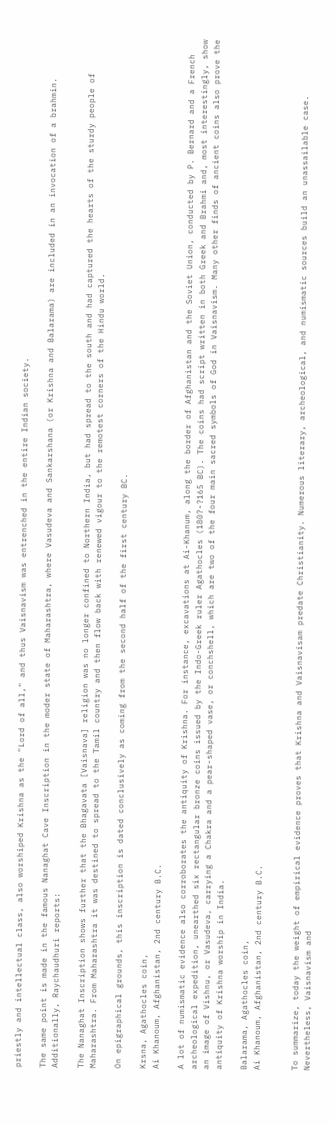priestly and intellectual class, also worshiped Krishna as the "Lord of all," and thus Vaisnavism was entrenched in the entire Indian society.

The same point is made in the famous Nanaghat Cave Inscription in the moder state of Maharashtra, where Vasudeva and Sankarshana (or Krishna and Balarama) are included in an invocation of a brahmin. Additionally, Raychaudhuri reports:

The Nanaghat Inscription shows further that the Bhagavata [Vaisnava] religion was no longer confined to Northern India, but had spread to the south and had captured the hearts of the sturdy people of Maharashtra. From Maharashtra it was destined to spread to the Tamil country and then flow back with renewed vigour to the remotest corners of the Hindu world.

On epigraphical grounds, this inscription is dated conclusively as coming from the second half of the first century BC.

Krsna, Agathocles coin,
Ai Khanoum, Afghanistan, 2nd century B.C.

A lot of numismatic evidence also corroborates the antiquity of Krishna. For instance, excavations at Ai-Khanum, along the border of Afghanistan and the Soviet Union, conducted by P. Bernard and a French archeological expedition, unearthed six rectangular bronze coins issued by the Indo-Greek ruler Agathocles (180?-?165 BC). The coins had script written in both Greek and Brahmi and, most interestingly, show an image of Vishnu, or Vasudeva, carrying a Chakra and a pear-shaped vase, or conchshell, which are two of the four main sacred symbols of God in Vaisnavism. Many other finds of ancient coins also prove the antiquity of Krishna worship in India.

Balarama, Agathocles coin,
Ai Khanoum, Afghanistan, 2nd century B.C.


To summarize, today the weight of empirical evidence proves that Krishna and Vaisnavisam predate Christianity. Numerous literary, archeological, and numismatic sources build an unassailable case. Nevertheless, Vaisnavism and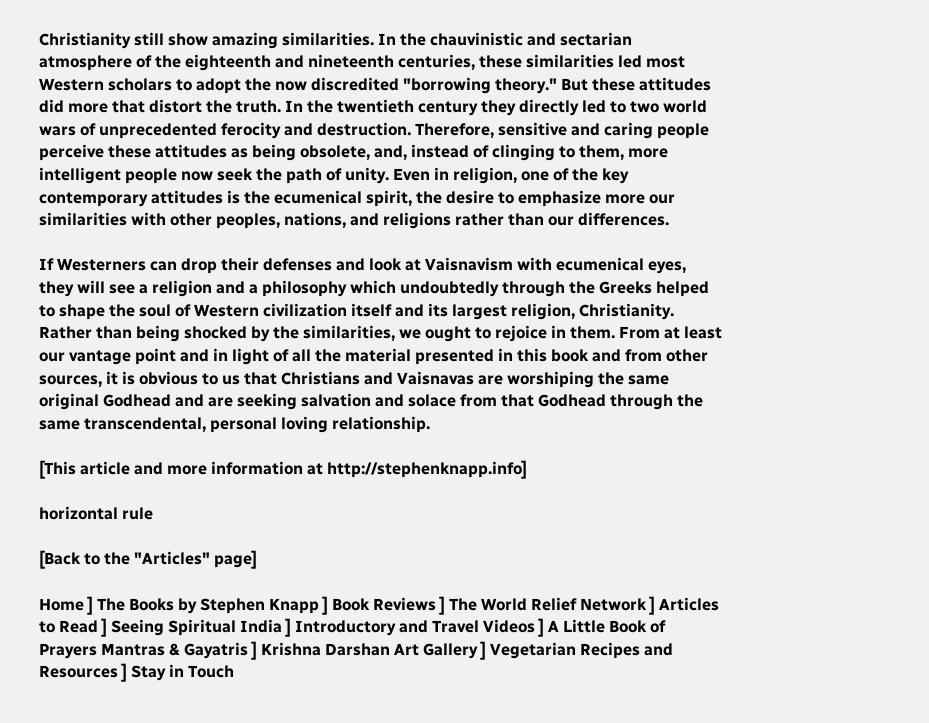Christianity still show amazing similarities. In the chauvinistic and sectarian atmosphere of the eighteenth and nineteenth centuries, these similarities led most Western scholars to adopt the now discredited "borrowing theory." But these attitudes did more that distort the truth. In the twentieth century they directly led to two world wars of unprecedented ferocity and destruction. Therefore, sensitive and caring people perceive these attitudes as being obsolete, and, instead of clinging to them, more intelligent people now seek the path of unity. Even in religion, one of the key contemporary attitudes is the ecumenical spirit, the desire to emphasize more our similarities with other peoples, nations, and religions rather than our differences.

If Westerners can drop their defenses and look at Vaisnavism with ecumenical eyes, they will see a religion and a philosophy which undoubtedly through the Greeks helped to shape the soul of Western civilization itself and its largest religion, Christianity. Rather than being shocked by the similarities, we ought to rejoice in them. From at least our vantage point and in light of all the material presented in this book and from other sources, it is obvious to us that Christians and Vaisnavas are worshiping the same original Godhead and are seeking salvation and solace from that Godhead through the same transcendental, personal loving relationship.

[This article and more information at http://stephenknapp.info]

horizontal rule

[Back to the "Articles" page]

Home ] The Books by Stephen Knapp ] Book Reviews ] The World Relief Network ] Articles to Read ] Seeing Spiritual India ] Introductory and Travel Videos ] A Little Book of Prayers Mantras & Gayatris ] Krishna Darshan Art Gallery ] Vegetarian Recipes and Resources ] Stay in Touch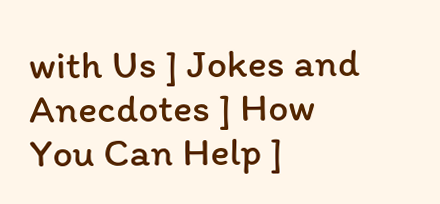with Us ] Jokes and Anecdotes ] How You Can Help ]